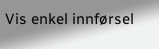Vis enkel innførsel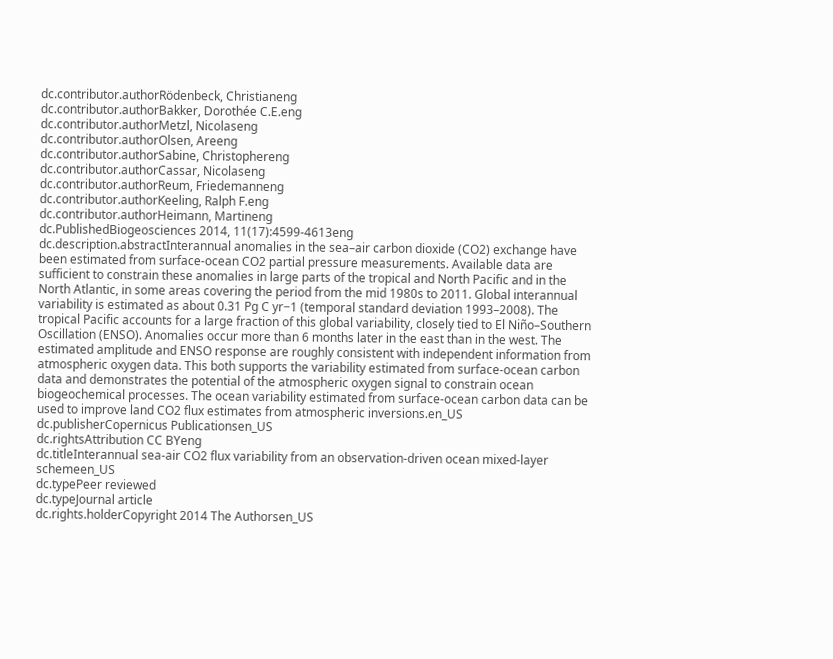dc.contributor.authorRödenbeck, Christianeng
dc.contributor.authorBakker, Dorothée C.E.eng
dc.contributor.authorMetzl, Nicolaseng
dc.contributor.authorOlsen, Areeng
dc.contributor.authorSabine, Christophereng
dc.contributor.authorCassar, Nicolaseng
dc.contributor.authorReum, Friedemanneng
dc.contributor.authorKeeling, Ralph F.eng
dc.contributor.authorHeimann, Martineng
dc.PublishedBiogeosciences 2014, 11(17):4599-4613eng
dc.description.abstractInterannual anomalies in the sea–air carbon dioxide (CO2) exchange have been estimated from surface-ocean CO2 partial pressure measurements. Available data are sufficient to constrain these anomalies in large parts of the tropical and North Pacific and in the North Atlantic, in some areas covering the period from the mid 1980s to 2011. Global interannual variability is estimated as about 0.31 Pg C yr−1 (temporal standard deviation 1993–2008). The tropical Pacific accounts for a large fraction of this global variability, closely tied to El Niño–Southern Oscillation (ENSO). Anomalies occur more than 6 months later in the east than in the west. The estimated amplitude and ENSO response are roughly consistent with independent information from atmospheric oxygen data. This both supports the variability estimated from surface-ocean carbon data and demonstrates the potential of the atmospheric oxygen signal to constrain ocean biogeochemical processes. The ocean variability estimated from surface-ocean carbon data can be used to improve land CO2 flux estimates from atmospheric inversions.en_US
dc.publisherCopernicus Publicationsen_US
dc.rightsAttribution CC BYeng
dc.titleInterannual sea-air CO2 flux variability from an observation-driven ocean mixed-layer schemeen_US
dc.typePeer reviewed
dc.typeJournal article
dc.rights.holderCopyright 2014 The Authorsen_US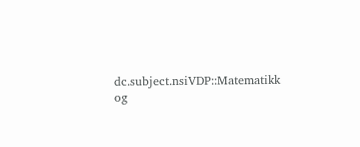dc.subject.nsiVDP::Matematikk og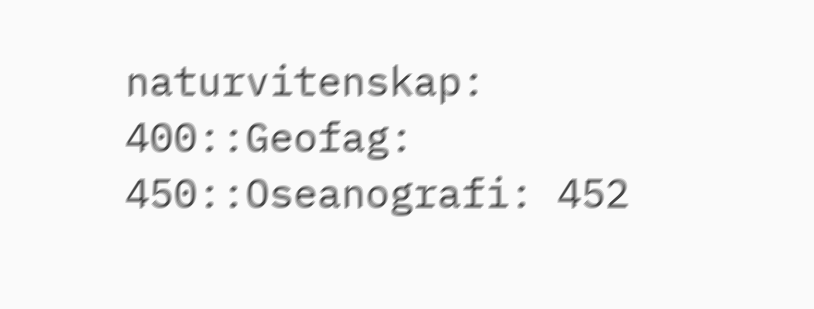naturvitenskap: 400::Geofag: 450::Oseanografi: 452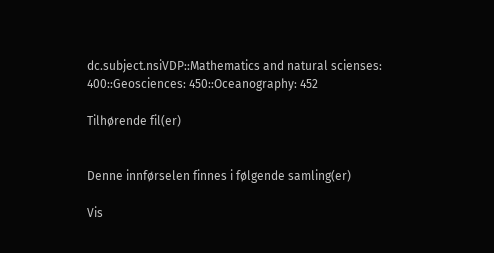dc.subject.nsiVDP::Mathematics and natural scienses: 400::Geosciences: 450::Oceanography: 452

Tilhørende fil(er)


Denne innførselen finnes i følgende samling(er)

Vis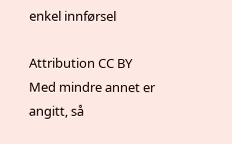enkel innførsel

Attribution CC BY
Med mindre annet er angitt, så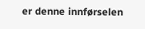er denne innførselen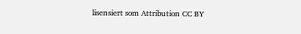lisensiert som Attribution CC BY